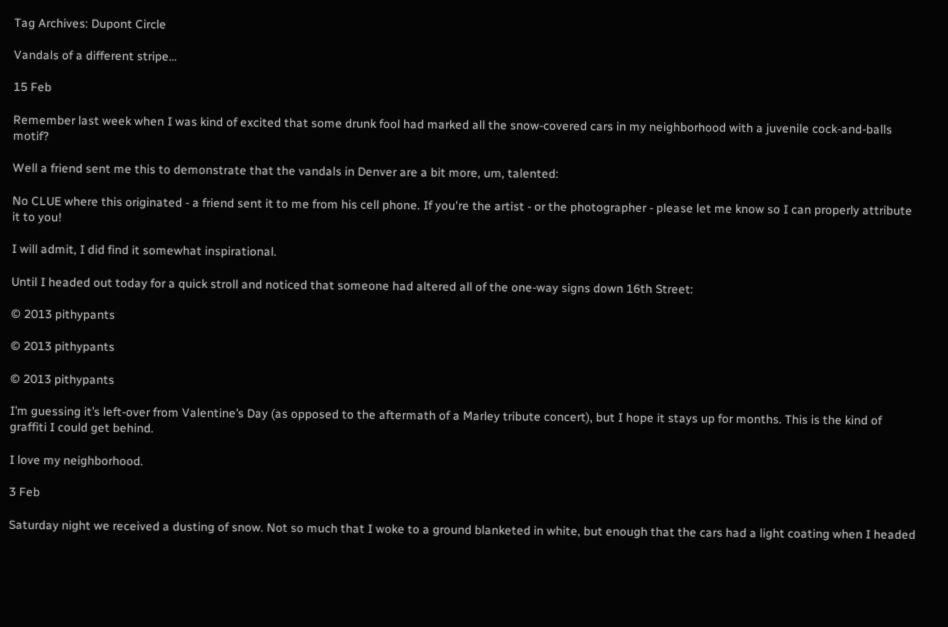Tag Archives: Dupont Circle

Vandals of a different stripe…

15 Feb

Remember last week when I was kind of excited that some drunk fool had marked all the snow-covered cars in my neighborhood with a juvenile cock-and-balls motif?

Well a friend sent me this to demonstrate that the vandals in Denver are a bit more, um, talented:

No CLUE where this originated - a friend sent it to me from his cell phone. If you're the artist - or the photographer - please let me know so I can properly attribute it to you!

I will admit, I did find it somewhat inspirational.

Until I headed out today for a quick stroll and noticed that someone had altered all of the one-way signs down 16th Street:

© 2013 pithypants

© 2013 pithypants

© 2013 pithypants

I’m guessing it’s left-over from Valentine’s Day (as opposed to the aftermath of a Marley tribute concert), but I hope it stays up for months. This is the kind of graffiti I could get behind.

I love my neighborhood.

3 Feb

Saturday night we received a dusting of snow. Not so much that I woke to a ground blanketed in white, but enough that the cars had a light coating when I headed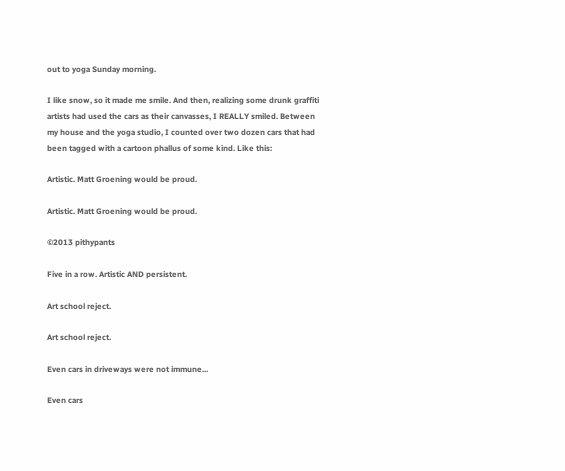out to yoga Sunday morning.

I like snow, so it made me smile. And then, realizing some drunk graffiti artists had used the cars as their canvasses, I REALLY smiled. Between my house and the yoga studio, I counted over two dozen cars that had been tagged with a cartoon phallus of some kind. Like this:

Artistic. Matt Groening would be proud.

Artistic. Matt Groening would be proud.

©2013 pithypants

Five in a row. Artistic AND persistent.

Art school reject.

Art school reject.

Even cars in driveways were not immune...

Even cars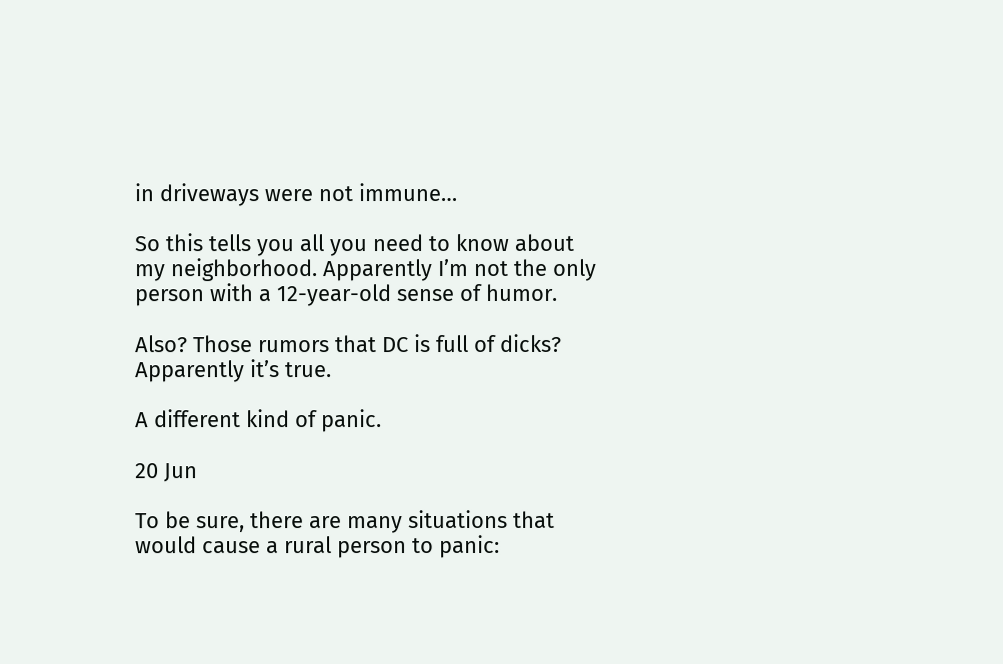in driveways were not immune…

So this tells you all you need to know about my neighborhood. Apparently I’m not the only person with a 12-year-old sense of humor.

Also? Those rumors that DC is full of dicks? Apparently it’s true.

A different kind of panic.

20 Jun

To be sure, there are many situations that would cause a rural person to panic: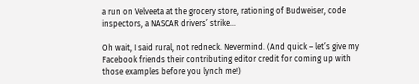a run on Velveeta at the grocery store, rationing of Budweiser, code inspectors, a NASCAR drivers’ strike…

Oh wait, I said rural, not redneck. Nevermind. (And quick – let’s give my Facebook friends their contributing editor credit for coming up with those examples before you lynch me!)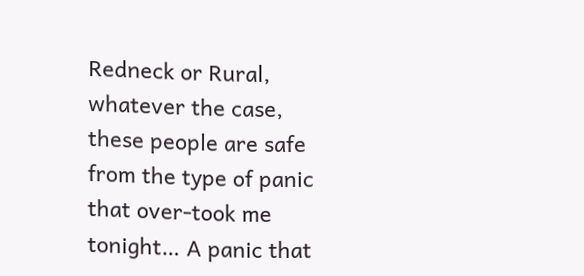Redneck or Rural, whatever the case, these people are safe from the type of panic that over-took me tonight… A panic that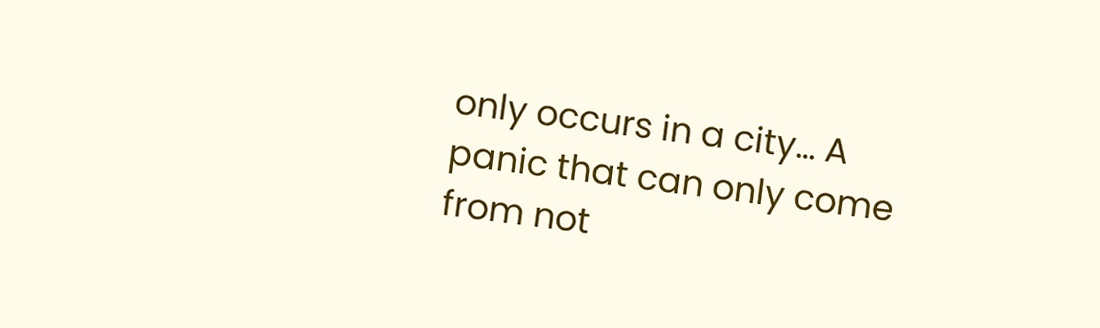only occurs in a city… A panic that can only come from not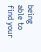being able to find your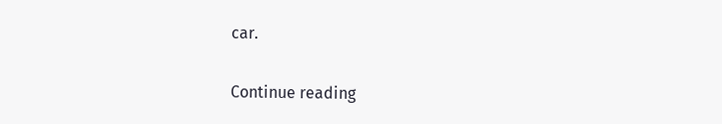car.

Continue reading